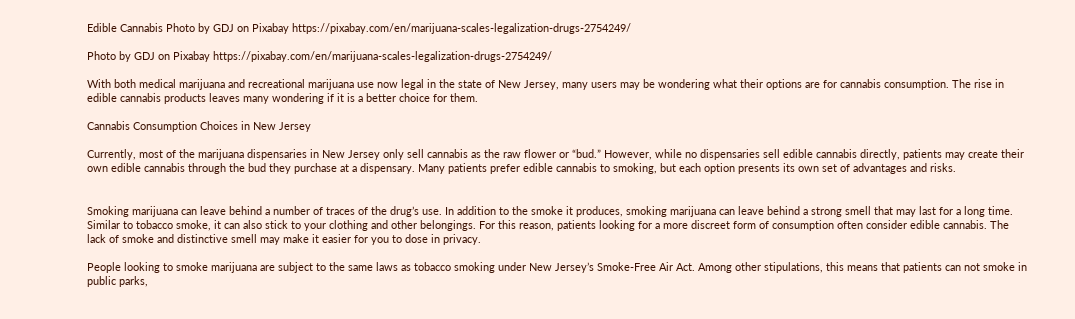Edible Cannabis Photo by GDJ on Pixabay https://pixabay.com/en/marijuana-scales-legalization-drugs-2754249/

Photo by GDJ on Pixabay https://pixabay.com/en/marijuana-scales-legalization-drugs-2754249/

With both medical marijuana and recreational marijuana use now legal in the state of New Jersey, many users may be wondering what their options are for cannabis consumption. The rise in edible cannabis products leaves many wondering if it is a better choice for them.

Cannabis Consumption Choices in New Jersey

Currently, most of the marijuana dispensaries in New Jersey only sell cannabis as the raw flower or “bud.” However, while no dispensaries sell edible cannabis directly, patients may create their own edible cannabis through the bud they purchase at a dispensary. Many patients prefer edible cannabis to smoking, but each option presents its own set of advantages and risks.


Smoking marijuana can leave behind a number of traces of the drug’s use. In addition to the smoke it produces, smoking marijuana can leave behind a strong smell that may last for a long time. Similar to tobacco smoke, it can also stick to your clothing and other belongings. For this reason, patients looking for a more discreet form of consumption often consider edible cannabis. The lack of smoke and distinctive smell may make it easier for you to dose in privacy.

People looking to smoke marijuana are subject to the same laws as tobacco smoking under New Jersey’s Smoke-Free Air Act. Among other stipulations, this means that patients can not smoke in public parks,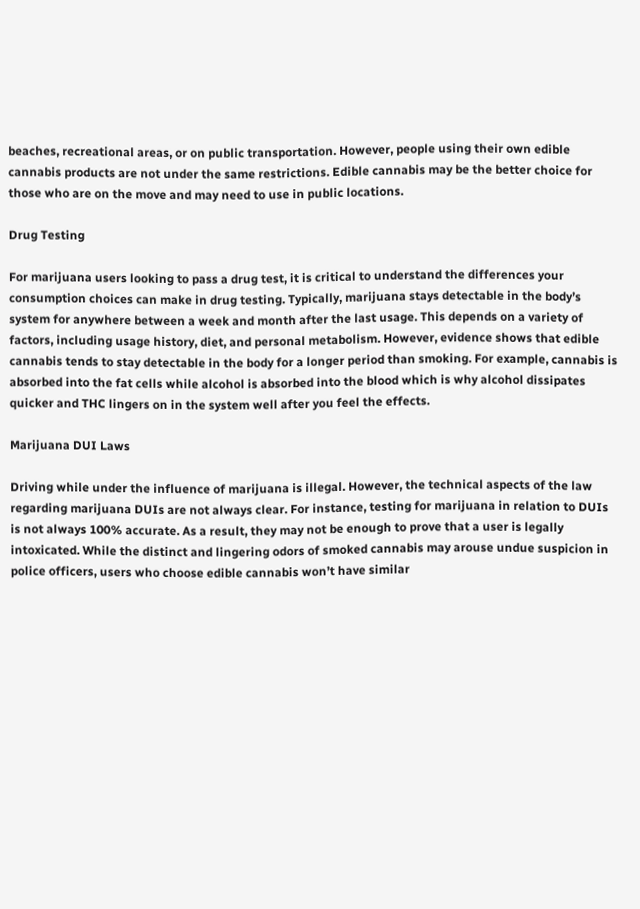beaches, recreational areas, or on public transportation. However, people using their own edible cannabis products are not under the same restrictions. Edible cannabis may be the better choice for those who are on the move and may need to use in public locations.

Drug Testing

For marijuana users looking to pass a drug test, it is critical to understand the differences your consumption choices can make in drug testing. Typically, marijuana stays detectable in the body’s system for anywhere between a week and month after the last usage. This depends on a variety of factors, including usage history, diet, and personal metabolism. However, evidence shows that edible cannabis tends to stay detectable in the body for a longer period than smoking. For example, cannabis is absorbed into the fat cells while alcohol is absorbed into the blood which is why alcohol dissipates quicker and THC lingers on in the system well after you feel the effects.

Marijuana DUI Laws

Driving while under the influence of marijuana is illegal. However, the technical aspects of the law regarding marijuana DUIs are not always clear. For instance, testing for marijuana in relation to DUIs is not always 100% accurate. As a result, they may not be enough to prove that a user is legally intoxicated. While the distinct and lingering odors of smoked cannabis may arouse undue suspicion in police officers, users who choose edible cannabis won’t have similar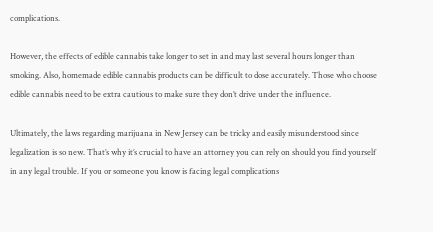complications.

However, the effects of edible cannabis take longer to set in and may last several hours longer than smoking. Also, homemade edible cannabis products can be difficult to dose accurately. Those who choose edible cannabis need to be extra cautious to make sure they don’t drive under the influence.

Ultimately, the laws regarding marijuana in New Jersey can be tricky and easily misunderstood since legalization is so new. That’s why it’s crucial to have an attorney you can rely on should you find yourself in any legal trouble. If you or someone you know is facing legal complications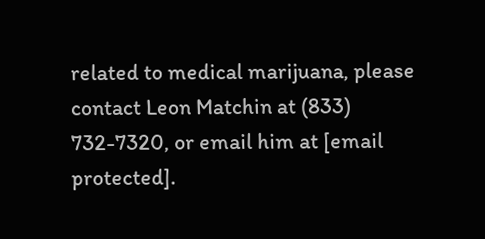related to medical marijuana, please contact Leon Matchin at (833) 732-7320, or email him at [email protected].